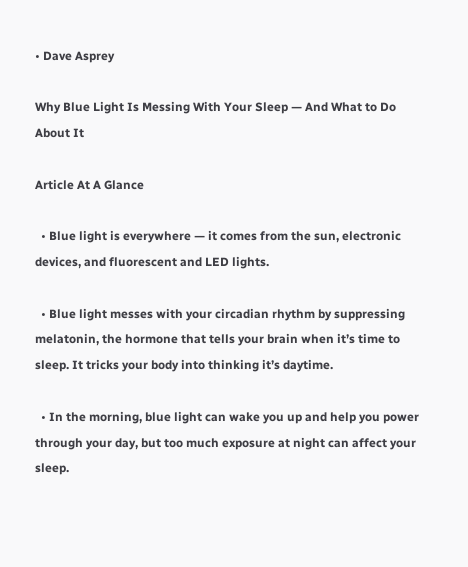• Dave Asprey

Why Blue Light Is Messing With Your Sleep — And What to Do About It

Article At A Glance

  • Blue light is everywhere — it comes from the sun, electronic devices, and fluorescent and LED lights.

  • Blue light messes with your circadian rhythm by suppressing melatonin, the hormone that tells your brain when it’s time to sleep. It tricks your body into thinking it’s daytime.

  • In the morning, blue light can wake you up and help you power through your day, but too much exposure at night can affect your sleep.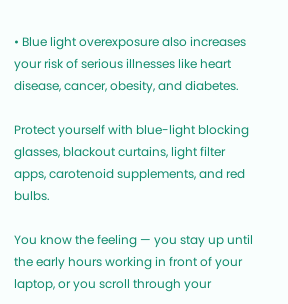• Blue light overexposure also increases your risk of serious illnesses like heart disease, cancer, obesity, and diabetes.

Protect yourself with blue-light blocking glasses, blackout curtains, light filter apps, carotenoid supplements, and red bulbs.

You know the feeling — you stay up until the early hours working in front of your laptop, or you scroll through your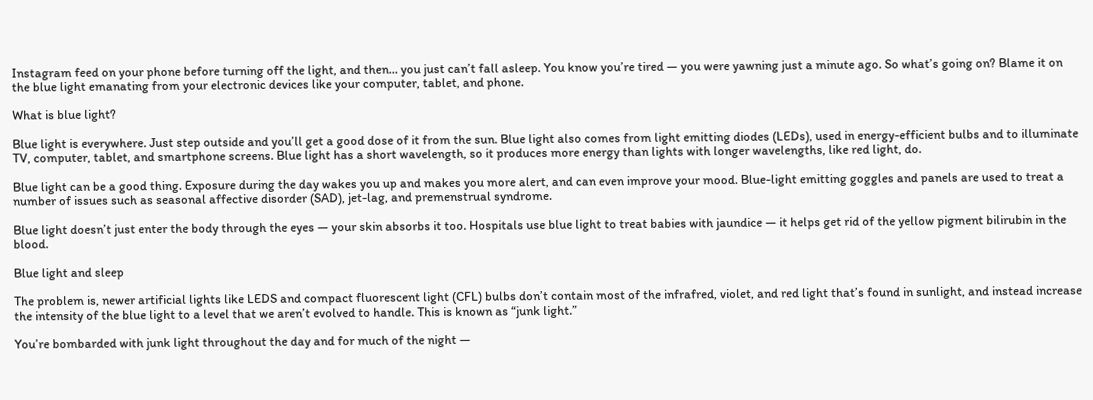Instagram feed on your phone before turning off the light, and then… you just can’t fall asleep. You know you’re tired — you were yawning just a minute ago. So what’s going on? Blame it on the blue light emanating from your electronic devices like your computer, tablet, and phone.

What is blue light?

Blue light is everywhere. Just step outside and you’ll get a good dose of it from the sun. Blue light also comes from light emitting diodes (LEDs), used in energy-efficient bulbs and to illuminate TV, computer, tablet, and smartphone screens. Blue light has a short wavelength, so it produces more energy than lights with longer wavelengths, like red light, do.

Blue light can be a good thing. Exposure during the day wakes you up and makes you more alert, and can even improve your mood. Blue-light emitting goggles and panels are used to treat a number of issues such as seasonal affective disorder (SAD), jet-lag, and premenstrual syndrome.

Blue light doesn’t just enter the body through the eyes — your skin absorbs it too. Hospitals use blue light to treat babies with jaundice — it helps get rid of the yellow pigment bilirubin in the blood.

Blue light and sleep

The problem is, newer artificial lights like LEDS and compact fluorescent light (CFL) bulbs don’t contain most of the infrafred, violet, and red light that’s found in sunlight, and instead increase the intensity of the blue light to a level that we aren’t evolved to handle. This is known as “junk light.”

You’re bombarded with junk light throughout the day and for much of the night —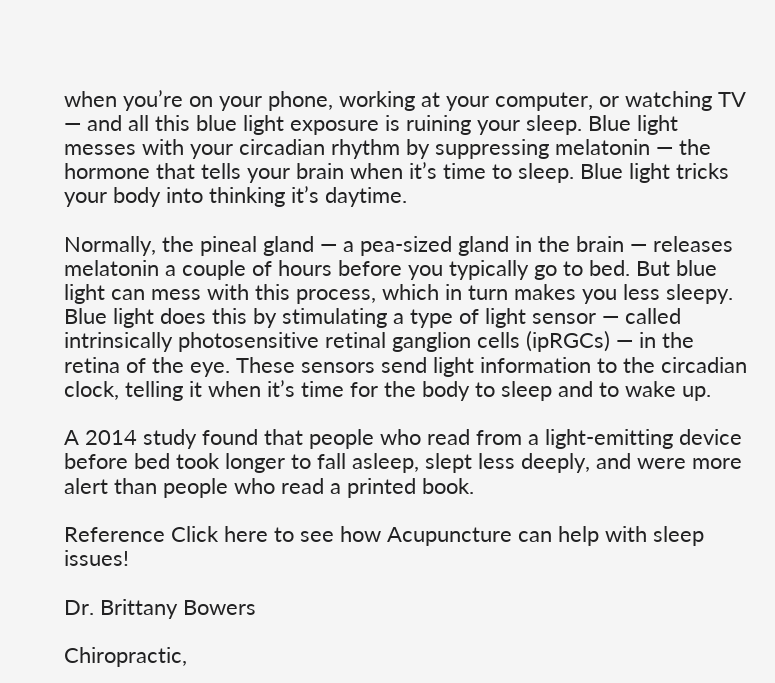when you’re on your phone, working at your computer, or watching TV — and all this blue light exposure is ruining your sleep. Blue light messes with your circadian rhythm by suppressing melatonin — the hormone that tells your brain when it’s time to sleep. Blue light tricks your body into thinking it’s daytime.

Normally, the pineal gland — a pea-sized gland in the brain — releases melatonin a couple of hours before you typically go to bed. But blue light can mess with this process, which in turn makes you less sleepy. Blue light does this by stimulating a type of light sensor — called intrinsically photosensitive retinal ganglion cells (ipRGCs) — in the retina of the eye. These sensors send light information to the circadian clock, telling it when it’s time for the body to sleep and to wake up.

A 2014 study found that people who read from a light-emitting device before bed took longer to fall asleep, slept less deeply, and were more alert than people who read a printed book.

Reference Click here to see how Acupuncture can help with sleep issues!

Dr. Brittany Bowers

Chiropractic,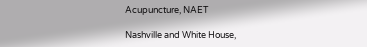Acupuncture, NAET

Nashville and White House,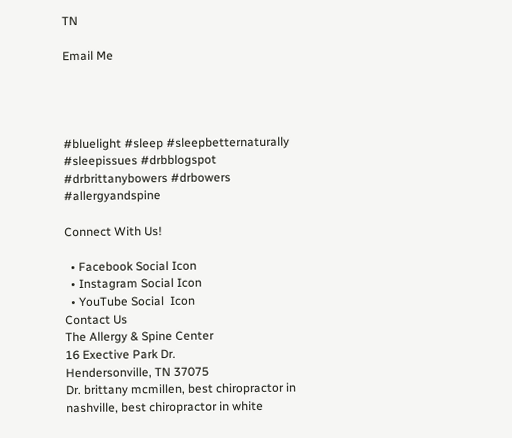TN

Email Me




#bluelight #sleep #sleepbetternaturally #sleepissues #drbblogspot #drbrittanybowers #drbowers #allergyandspine

Connect With Us!

  • Facebook Social Icon
  • Instagram Social Icon
  • YouTube Social  Icon
Contact Us
The Allergy & Spine Center
16 Exective Park Dr.
Hendersonville, TN 37075
Dr. brittany mcmillen, best chiropractor in nashville, best chiropractor in white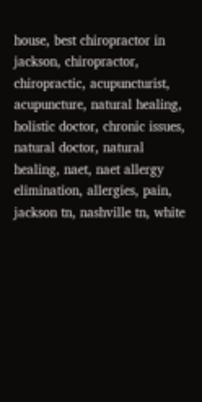house, best chiropractor in jackson, chiropractor, chiropractic, acupuncturist, acupuncture, natural healing, holistic doctor, chronic issues, natural doctor, natural healing, naet, naet allergy elimination, allergies, pain, jackson tn, nashville tn, white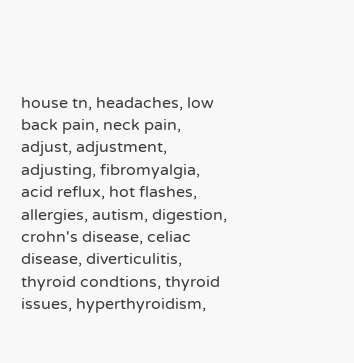house tn, headaches, low back pain, neck pain, adjust, adjustment, adjusting, fibromyalgia, acid reflux, hot flashes, allergies, autism, digestion, crohn's disease, celiac disease, diverticulitis, thyroid condtions, thyroid issues, hyperthyroidism,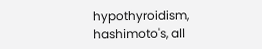hypothyroidism, hashimoto's, all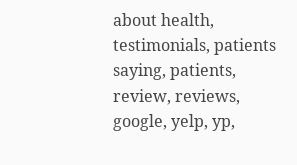about health, testimonials, patients saying, patients, review, reviews, google, yelp, yp,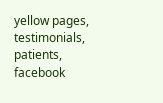yellow pages, testimonials, patients, facebook